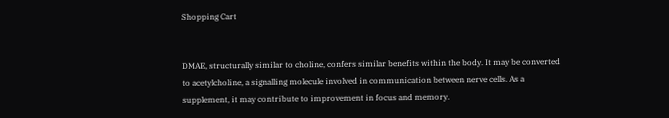Shopping Cart


DMAE, structurally similar to choline, confers similar benefits within the body. It may be converted to acetylcholine, a signalling molecule involved in communication between nerve cells. As a supplement, it may contribute to improvement in focus and memory.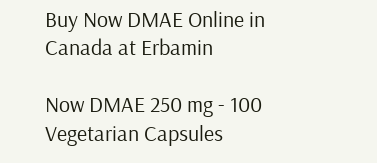Buy Now DMAE Online in Canada at Erbamin

Now DMAE 250 mg - 100 Vegetarian Capsules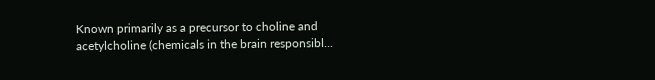Known primarily as a precursor to choline and acetylcholine (chemicals in the brain responsibl...